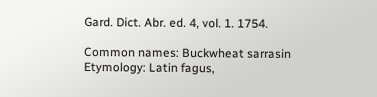Gard. Dict. Abr. ed. 4, vol. 1. 1754.

Common names: Buckwheat sarrasin
Etymology: Latin fagus,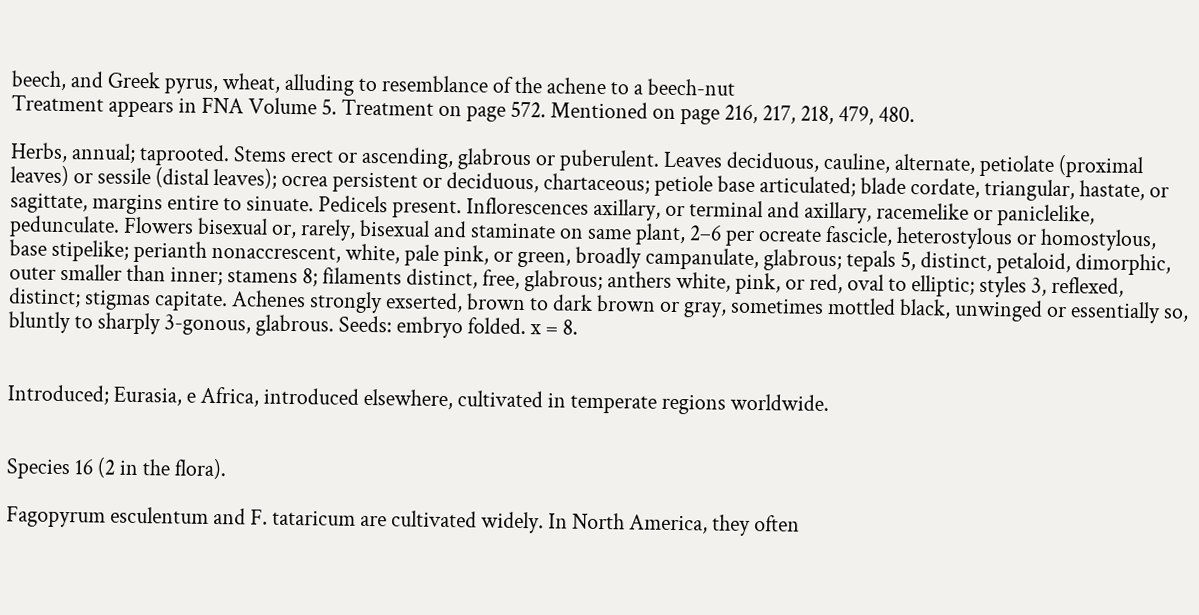beech, and Greek pyrus, wheat, alluding to resemblance of the achene to a beech-nut
Treatment appears in FNA Volume 5. Treatment on page 572. Mentioned on page 216, 217, 218, 479, 480.

Herbs, annual; taprooted. Stems erect or ascending, glabrous or puberulent. Leaves deciduous, cauline, alternate, petiolate (proximal leaves) or sessile (distal leaves); ocrea persistent or deciduous, chartaceous; petiole base articulated; blade cordate, triangular, hastate, or sagittate, margins entire to sinuate. Pedicels present. Inflorescences axillary, or terminal and axillary, racemelike or paniclelike, pedunculate. Flowers bisexual or, rarely, bisexual and staminate on same plant, 2–6 per ocreate fascicle, heterostylous or homostylous, base stipelike; perianth nonaccrescent, white, pale pink, or green, broadly campanulate, glabrous; tepals 5, distinct, petaloid, dimorphic, outer smaller than inner; stamens 8; filaments distinct, free, glabrous; anthers white, pink, or red, oval to elliptic; styles 3, reflexed, distinct; stigmas capitate. Achenes strongly exserted, brown to dark brown or gray, sometimes mottled black, unwinged or essentially so, bluntly to sharply 3-gonous, glabrous. Seeds: embryo folded. x = 8.


Introduced; Eurasia, e Africa, introduced elsewhere, cultivated in temperate regions worldwide.


Species 16 (2 in the flora).

Fagopyrum esculentum and F. tataricum are cultivated widely. In North America, they often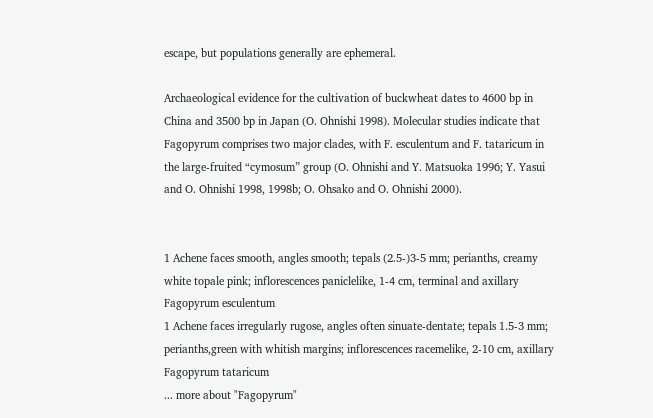escape, but populations generally are ephemeral.

Archaeological evidence for the cultivation of buckwheat dates to 4600 bp in China and 3500 bp in Japan (O. Ohnishi 1998). Molecular studies indicate that Fagopyrum comprises two major clades, with F. esculentum and F. tataricum in the large-fruited “cymosum” group (O. Ohnishi and Y. Matsuoka 1996; Y. Yasui and O. Ohnishi 1998, 1998b; O. Ohsako and O. Ohnishi 2000).


1 Achene faces smooth, angles smooth; tepals (2.5-)3-5 mm; perianths, creamy white topale pink; inflorescences paniclelike, 1-4 cm, terminal and axillary Fagopyrum esculentum
1 Achene faces irregularly rugose, angles often sinuate-dentate; tepals 1.5-3 mm; perianths,green with whitish margins; inflorescences racemelike, 2-10 cm, axillary Fagopyrum tataricum
... more about "Fagopyrum"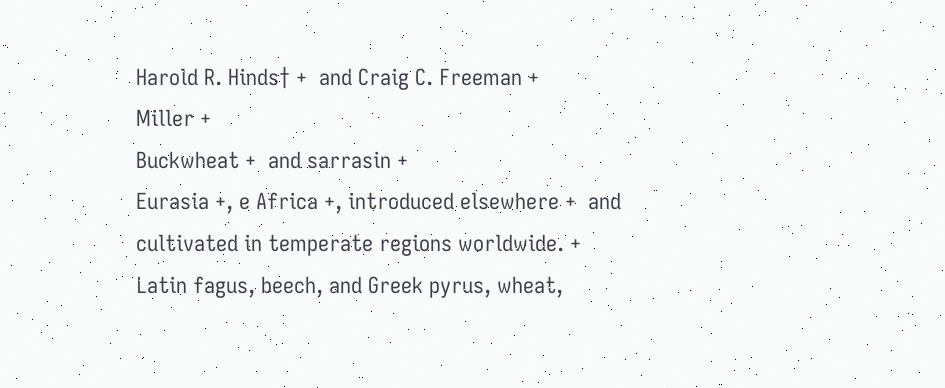Harold R. Hinds† +  and Craig C. Freeman +
Miller +
Buckwheat +  and sarrasin +
Eurasia +, e Africa +, introduced elsewhere +  and cultivated in temperate regions worldwide. +
Latin fagus, beech, and Greek pyrus, wheat,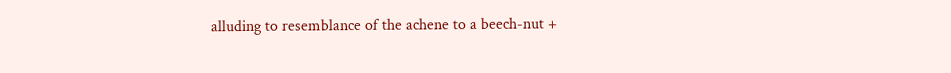alluding to resemblance of the achene to a beech-nut +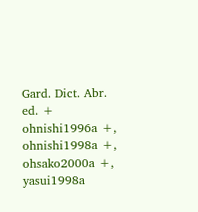Gard. Dict. Abr. ed. +
ohnishi1996a +, ohnishi1998a +, ohsako2000a +, yasui1998a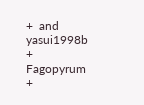+  and yasui1998b +
Fagopyrum +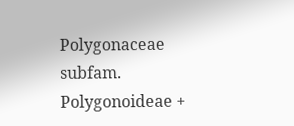Polygonaceae subfam. Polygonoideae +